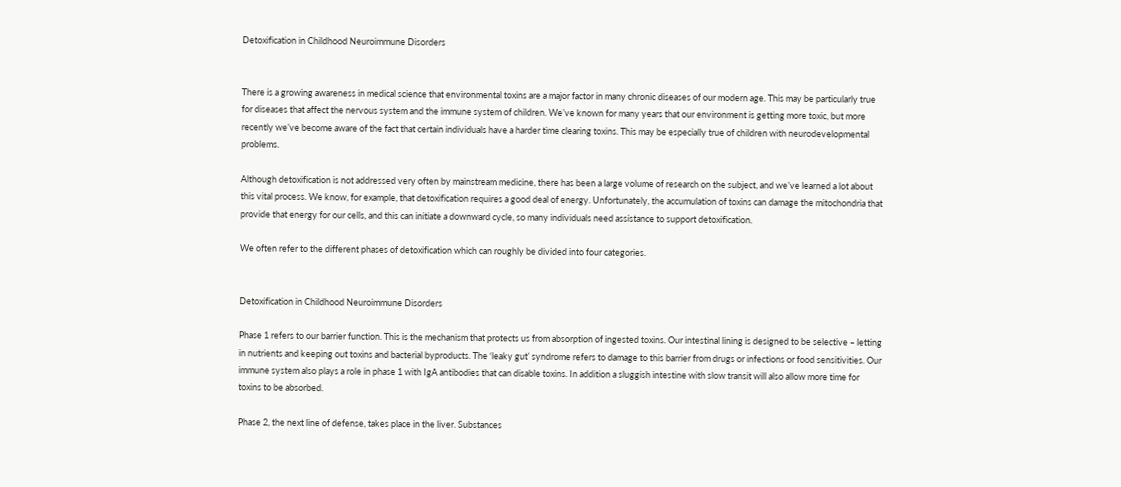Detoxification in Childhood Neuroimmune Disorders


There is a growing awareness in medical science that environmental toxins are a major factor in many chronic diseases of our modern age. This may be particularly true for diseases that affect the nervous system and the immune system of children. We’ve known for many years that our environment is getting more toxic, but more recently we’ve become aware of the fact that certain individuals have a harder time clearing toxins. This may be especially true of children with neurodevelopmental problems.

Although detoxification is not addressed very often by mainstream medicine, there has been a large volume of research on the subject, and we’ve learned a lot about this vital process. We know, for example, that detoxification requires a good deal of energy. Unfortunately, the accumulation of toxins can damage the mitochondria that provide that energy for our cells, and this can initiate a downward cycle, so many individuals need assistance to support detoxification.

We often refer to the different phases of detoxification which can roughly be divided into four categories.


Detoxification in Childhood Neuroimmune Disorders

Phase 1 refers to our barrier function. This is the mechanism that protects us from absorption of ingested toxins. Our intestinal lining is designed to be selective – letting in nutrients and keeping out toxins and bacterial byproducts. The ‘leaky gut’ syndrome refers to damage to this barrier from drugs or infections or food sensitivities. Our immune system also plays a role in phase 1 with IgA antibodies that can disable toxins. In addition a sluggish intestine with slow transit will also allow more time for toxins to be absorbed.

Phase 2, the next line of defense, takes place in the liver. Substances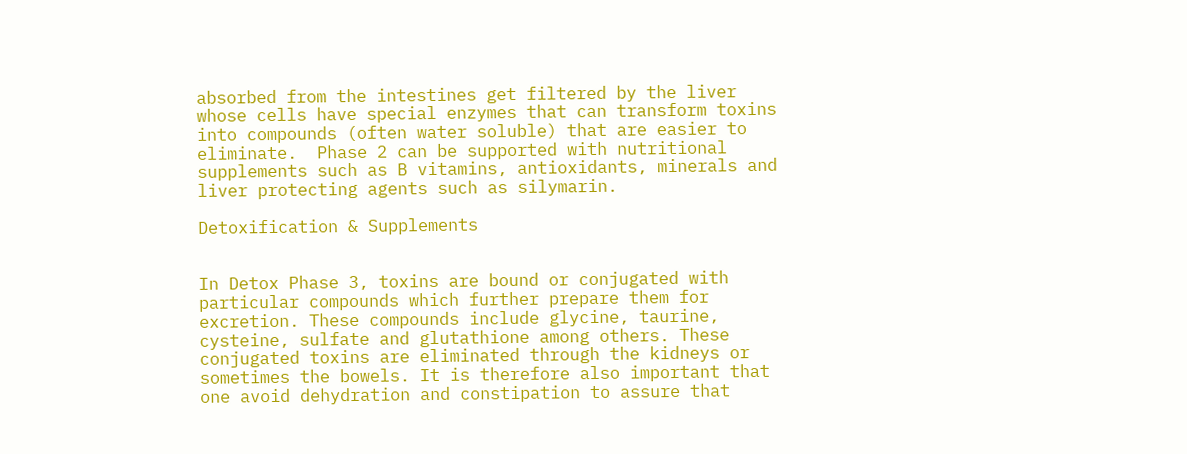absorbed from the intestines get filtered by the liver whose cells have special enzymes that can transform toxins into compounds (often water soluble) that are easier to eliminate.  Phase 2 can be supported with nutritional supplements such as B vitamins, antioxidants, minerals and liver protecting agents such as silymarin.

Detoxification & Supplements


In Detox Phase 3, toxins are bound or conjugated with particular compounds which further prepare them for excretion. These compounds include glycine, taurine, cysteine, sulfate and glutathione among others. These conjugated toxins are eliminated through the kidneys or sometimes the bowels. It is therefore also important that one avoid dehydration and constipation to assure that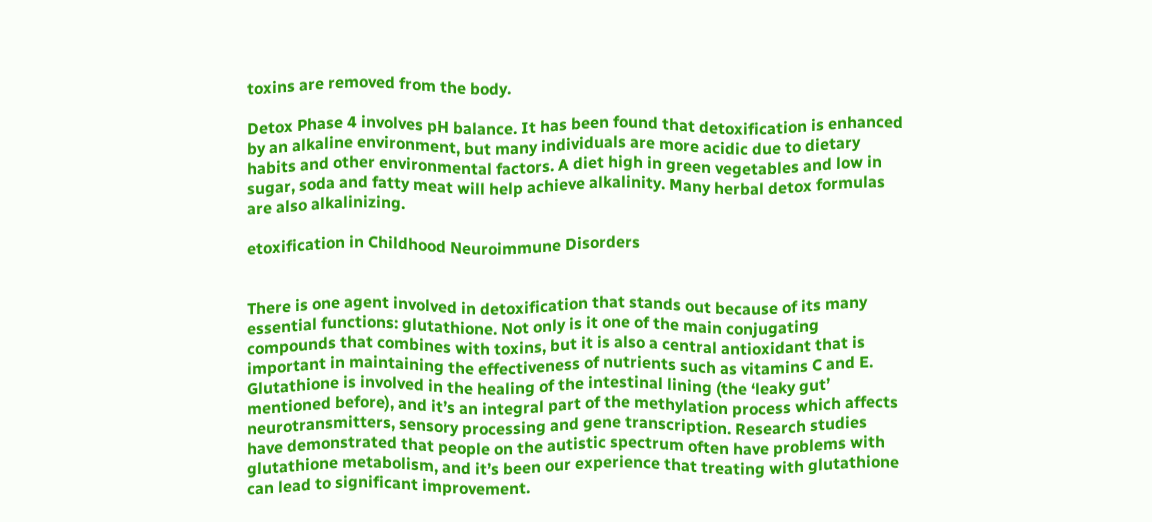toxins are removed from the body.

Detox Phase 4 involves pH balance. It has been found that detoxification is enhanced by an alkaline environment, but many individuals are more acidic due to dietary habits and other environmental factors. A diet high in green vegetables and low in sugar, soda and fatty meat will help achieve alkalinity. Many herbal detox formulas are also alkalinizing.

etoxification in Childhood Neuroimmune Disorders


There is one agent involved in detoxification that stands out because of its many essential functions: glutathione. Not only is it one of the main conjugating compounds that combines with toxins, but it is also a central antioxidant that is important in maintaining the effectiveness of nutrients such as vitamins C and E. Glutathione is involved in the healing of the intestinal lining (the ‘leaky gut’ mentioned before), and it’s an integral part of the methylation process which affects neurotransmitters, sensory processing and gene transcription. Research studies have demonstrated that people on the autistic spectrum often have problems with glutathione metabolism, and it’s been our experience that treating with glutathione can lead to significant improvement.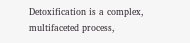Detoxification is a complex, multifaceted process,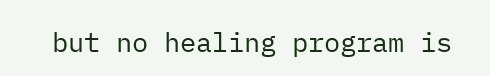but no healing program is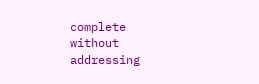complete without addressing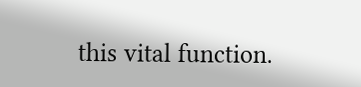this vital function.